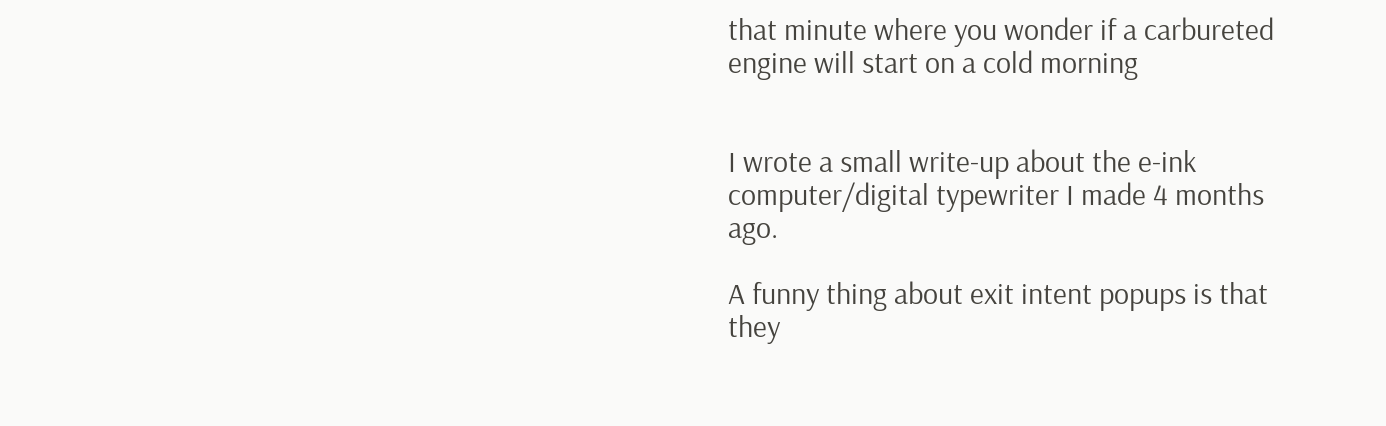that minute where you wonder if a carbureted engine will start on a cold morning


I wrote a small write-up about the e-ink computer/digital typewriter I made 4 months ago.

A funny thing about exit intent popups is that they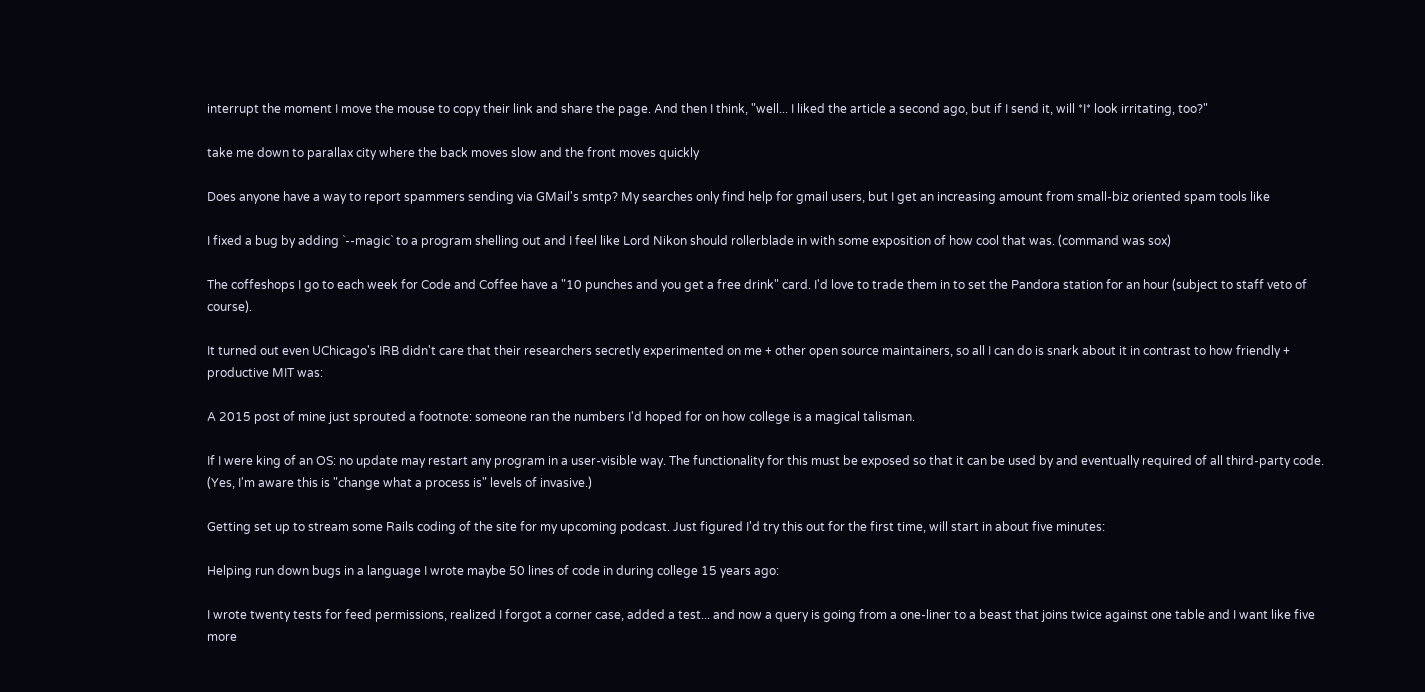interrupt the moment I move the mouse to copy their link and share the page. And then I think, "well... I liked the article a second ago, but if I send it, will *I* look irritating, too?"

take me down to parallax city where the back moves slow and the front moves quickly

Does anyone have a way to report spammers sending via GMail's smtp? My searches only find help for gmail users, but I get an increasing amount from small-biz oriented spam tools like

I fixed a bug by adding `--magic` to a program shelling out and I feel like Lord Nikon should rollerblade in with some exposition of how cool that was. (command was sox)

The coffeshops I go to each week for Code and Coffee have a "10 punches and you get a free drink" card. I'd love to trade them in to set the Pandora station for an hour (subject to staff veto of course).

It turned out even UChicago's IRB didn't care that their researchers secretly experimented on me + other open source maintainers, so all I can do is snark about it in contrast to how friendly + productive MIT was:

A 2015 post of mine just sprouted a footnote: someone ran the numbers I'd hoped for on how college is a magical talisman.

If I were king of an OS: no update may restart any program in a user-visible way. The functionality for this must be exposed so that it can be used by and eventually required of all third-party code. (Yes, I'm aware this is "change what a process is" levels of invasive.)

Getting set up to stream some Rails coding of the site for my upcoming podcast. Just figured I'd try this out for the first time, will start in about five minutes:

Helping run down bugs in a language I wrote maybe 50 lines of code in during college 15 years ago:

I wrote twenty tests for feed permissions, realized I forgot a corner case, added a test... and now a query is going from a one-liner to a beast that joins twice against one table and I want like five more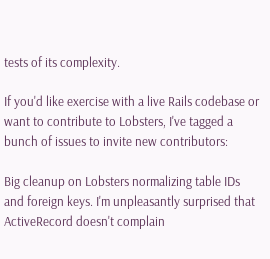tests of its complexity.

If you'd like exercise with a live Rails codebase or want to contribute to Lobsters, I've tagged a bunch of issues to invite new contributors:

Big cleanup on Lobsters normalizing table IDs and foreign keys. I'm unpleasantly surprised that ActiveRecord doesn't complain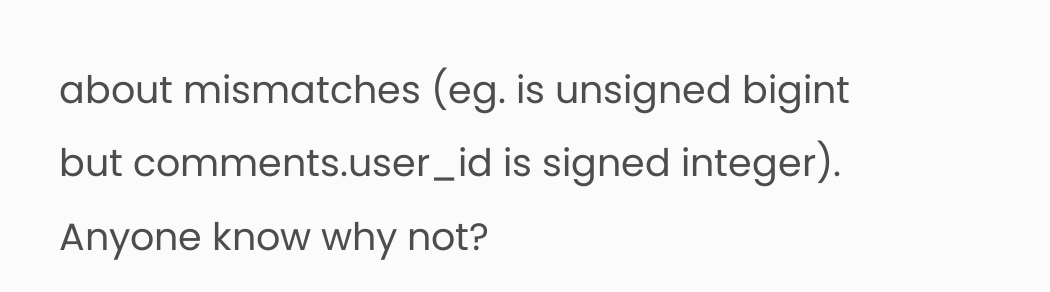about mismatches (eg. is unsigned bigint but comments.user_id is signed integer). Anyone know why not?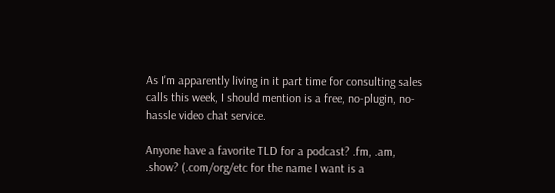As I'm apparently living in it part time for consulting sales calls this week, I should mention is a free, no-plugin, no-hassle video chat service.

Anyone have a favorite TLD for a podcast? .fm, .am, .show? (.com/org/etc for the name I want is a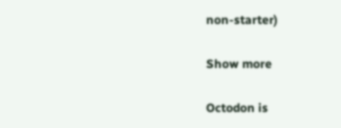non-starter)

Show more

Octodon is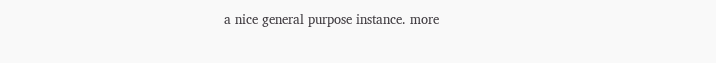a nice general purpose instance. more